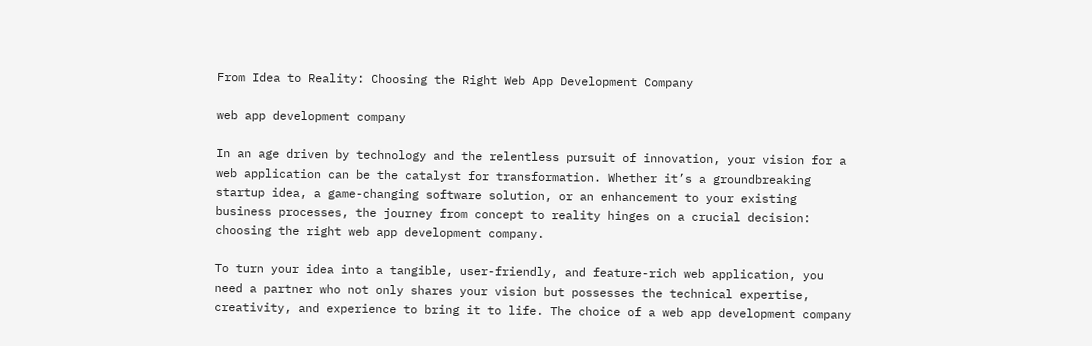From Idea to Reality: Choosing the Right Web App Development Company

web app development company

In an age driven by technology and the relentless pursuit of innovation, your vision for a web application can be the catalyst for transformation. Whether it’s a groundbreaking startup idea, a game-changing software solution, or an enhancement to your existing business processes, the journey from concept to reality hinges on a crucial decision: choosing the right web app development company.

To turn your idea into a tangible, user-friendly, and feature-rich web application, you need a partner who not only shares your vision but possesses the technical expertise, creativity, and experience to bring it to life. The choice of a web app development company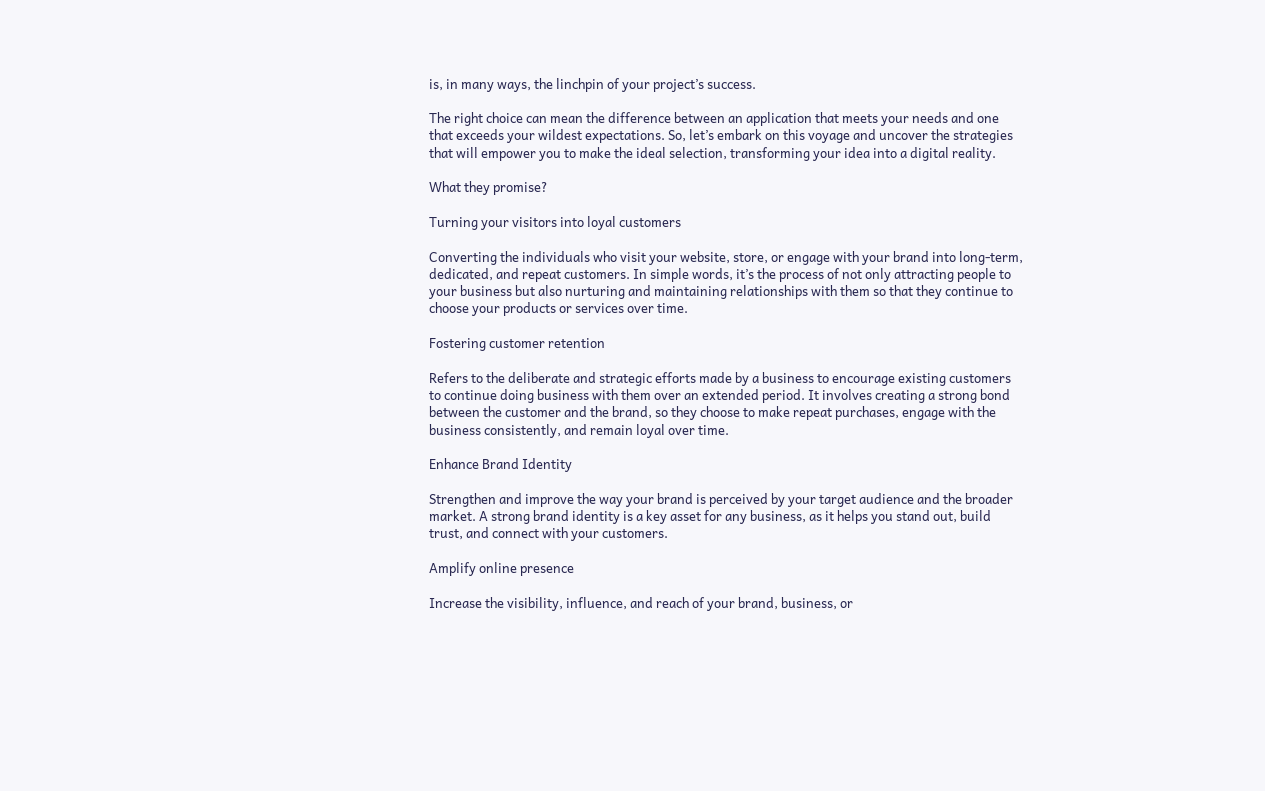is, in many ways, the linchpin of your project’s success.

The right choice can mean the difference between an application that meets your needs and one that exceeds your wildest expectations. So, let’s embark on this voyage and uncover the strategies that will empower you to make the ideal selection, transforming your idea into a digital reality.

What they promise?

Turning your visitors into loyal customers

Converting the individuals who visit your website, store, or engage with your brand into long-term, dedicated, and repeat customers. In simple words, it’s the process of not only attracting people to your business but also nurturing and maintaining relationships with them so that they continue to choose your products or services over time.

Fostering customer retention

Refers to the deliberate and strategic efforts made by a business to encourage existing customers to continue doing business with them over an extended period. It involves creating a strong bond between the customer and the brand, so they choose to make repeat purchases, engage with the business consistently, and remain loyal over time.

Enhance Brand Identity

Strengthen and improve the way your brand is perceived by your target audience and the broader market. A strong brand identity is a key asset for any business, as it helps you stand out, build trust, and connect with your customers.

Amplify online presence

Increase the visibility, influence, and reach of your brand, business, or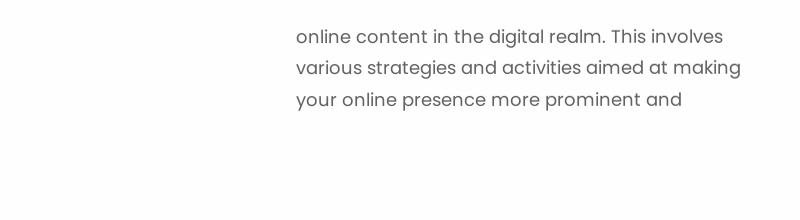online content in the digital realm. This involves various strategies and activities aimed at making your online presence more prominent and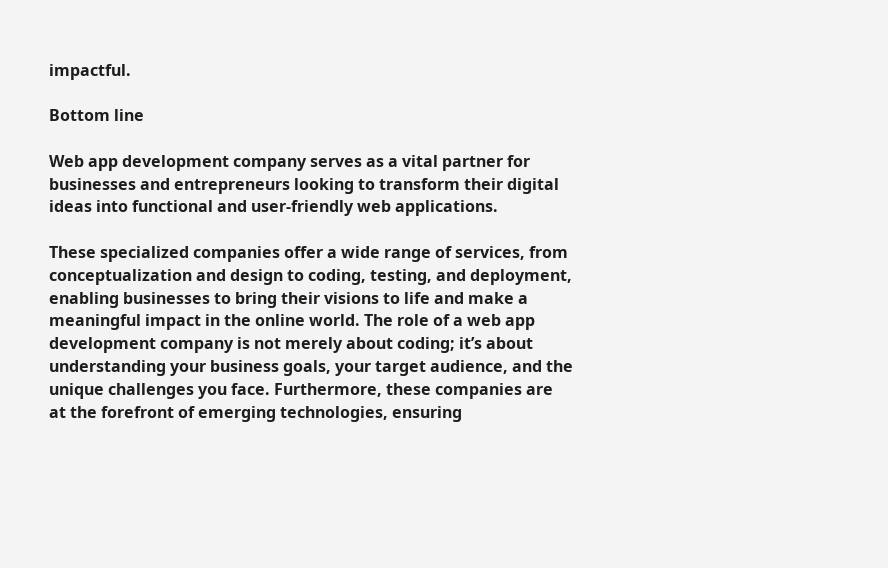impactful.

Bottom line

Web app development company serves as a vital partner for businesses and entrepreneurs looking to transform their digital ideas into functional and user-friendly web applications.

These specialized companies offer a wide range of services, from conceptualization and design to coding, testing, and deployment, enabling businesses to bring their visions to life and make a meaningful impact in the online world. The role of a web app development company is not merely about coding; it’s about understanding your business goals, your target audience, and the unique challenges you face. Furthermore, these companies are at the forefront of emerging technologies, ensuring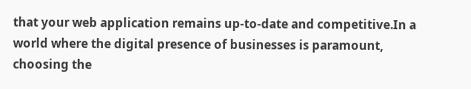that your web application remains up-to-date and competitive.In a world where the digital presence of businesses is paramount, choosing the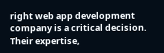right web app development company is a critical decision. Their expertise,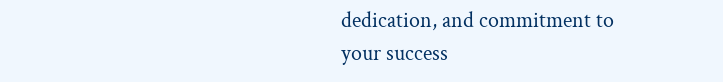dedication, and commitment to your success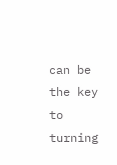can be the key to turning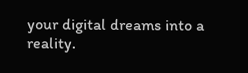your digital dreams into a reality.